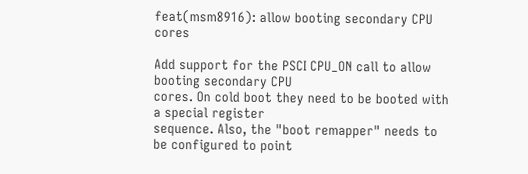feat(msm8916): allow booting secondary CPU cores

Add support for the PSCI CPU_ON call to allow booting secondary CPU
cores. On cold boot they need to be booted with a special register
sequence. Also, the "boot remapper" needs to be configured to point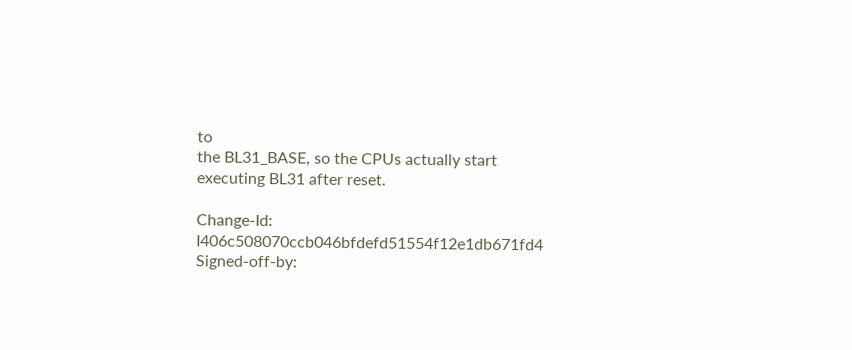to
the BL31_BASE, so the CPUs actually start executing BL31 after reset.

Change-Id: I406c508070ccb046bfdefd51554f12e1db671fd4
Signed-off-by: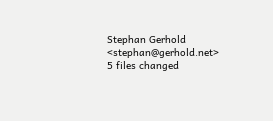Stephan Gerhold <stephan@gerhold.net>
5 files changed